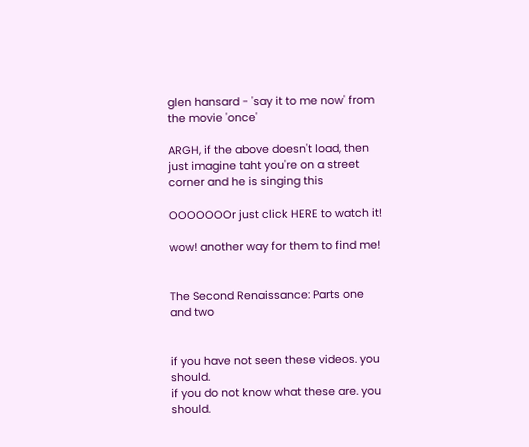glen hansard - 'say it to me now' from the movie 'once'

ARGH, if the above doesn't load, then just imagine taht you're on a street corner and he is singing this

OOOOOOOr just click HERE to watch it!

wow! another way for them to find me!


The Second Renaissance: Parts one and two


if you have not seen these videos. you should.
if you do not know what these are. you should.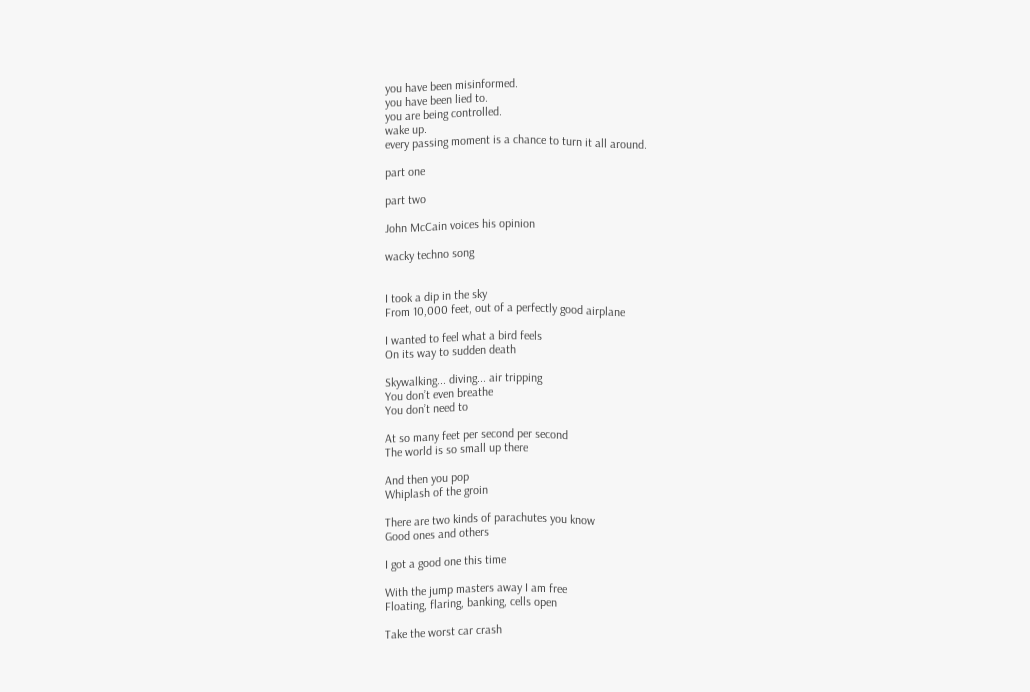you have been misinformed.
you have been lied to.
you are being controlled.
wake up.
every passing moment is a chance to turn it all around.

part one

part two

John McCain voices his opinion

wacky techno song


I took a dip in the sky
From 10,000 feet, out of a perfectly good airplane

I wanted to feel what a bird feels
On its way to sudden death

Skywalking... diving... air tripping
You don’t even breathe
You don’t need to

At so many feet per second per second
The world is so small up there

And then you pop
Whiplash of the groin

There are two kinds of parachutes you know
Good ones and others

I got a good one this time

With the jump masters away I am free
Floating, flaring, banking, cells open

Take the worst car crash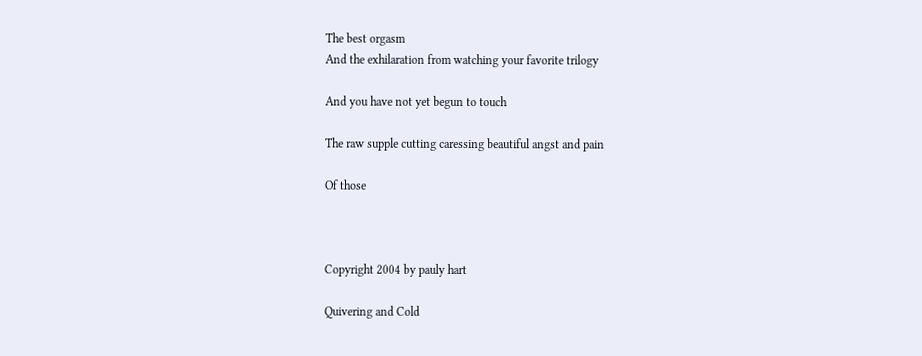The best orgasm
And the exhilaration from watching your favorite trilogy

And you have not yet begun to touch

The raw supple cutting caressing beautiful angst and pain

Of those



Copyright 2004 by pauly hart

Quivering and Cold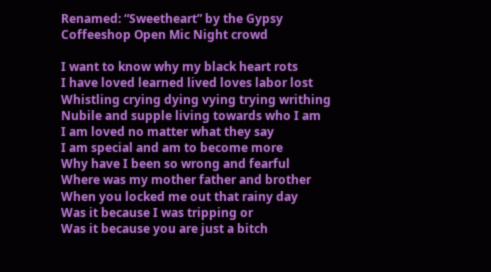Renamed: “Sweetheart” by the Gypsy Coffeeshop Open Mic Night crowd

I want to know why my black heart rots
I have loved learned lived loves labor lost
Whistling crying dying vying trying writhing
Nubile and supple living towards who I am
I am loved no matter what they say
I am special and am to become more
Why have I been so wrong and fearful
Where was my mother father and brother
When you locked me out that rainy day
Was it because I was tripping or
Was it because you are just a bitch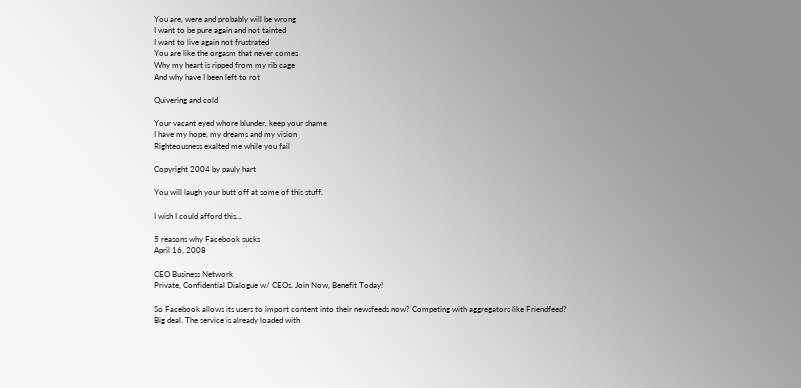You are, were and probably will be wrong
I want to be pure again and not tainted
I want to live again not frustrated
You are like the orgasm that never comes
Why my heart is ripped from my rib cage
And why have I been left to rot

Quivering and cold

Your vacant eyed whore blunder, keep your shame
I have my hope, my dreams and my vision
Righteousness exalted me while you fail

Copyright 2004 by pauly hart

You will laugh your butt off at some of this stuff.

I wish I could afford this...

5 reasons why Facebook sucks
April 16, 2008

CEO Business Network
Private, Confidential Dialogue w/ CEOs. Join Now, Benefit Today!

So Facebook allows its users to import content into their newsfeeds now? Competing with aggregators like Friendfeed?
Big deal. The service is already loaded with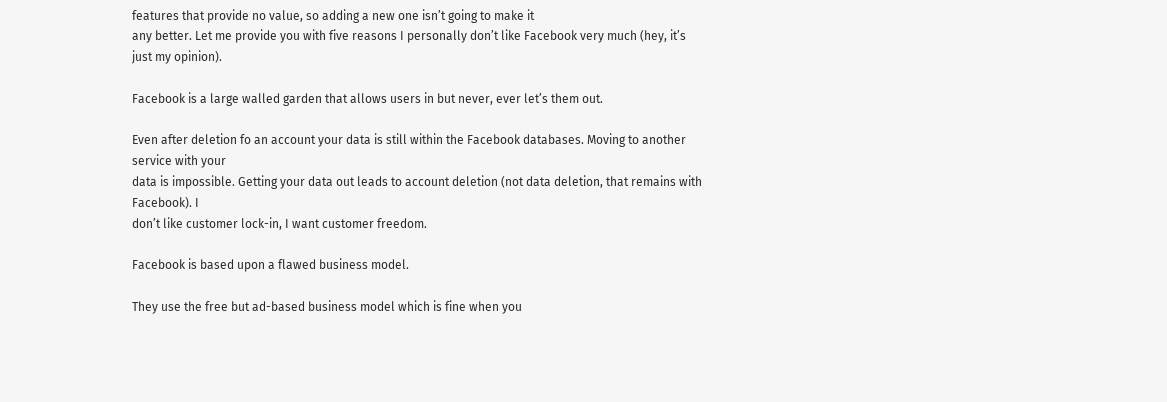features that provide no value, so adding a new one isn’t going to make it
any better. Let me provide you with five reasons I personally don’t like Facebook very much (hey, it’s just my opinion).

Facebook is a large walled garden that allows users in but never, ever let’s them out.

Even after deletion fo an account your data is still within the Facebook databases. Moving to another service with your
data is impossible. Getting your data out leads to account deletion (not data deletion, that remains with Facebook). I
don’t like customer lock-in, I want customer freedom.

Facebook is based upon a flawed business model.

They use the free but ad-based business model which is fine when you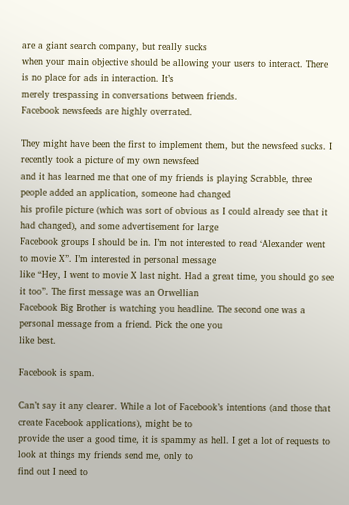are a giant search company, but really sucks
when your main objective should be allowing your users to interact. There is no place for ads in interaction. It’s
merely trespassing in conversations between friends.
Facebook newsfeeds are highly overrated.

They might have been the first to implement them, but the newsfeed sucks. I recently took a picture of my own newsfeed
and it has learned me that one of my friends is playing Scrabble, three people added an application, someone had changed
his profile picture (which was sort of obvious as I could already see that it had changed), and some advertisement for large
Facebook groups I should be in. I’m not interested to read ‘Alexander went to movie X”. I’m interested in personal message
like “Hey, I went to movie X last night. Had a great time, you should go see it too”. The first message was an Orwellian
Facebook Big Brother is watching you headline. The second one was a personal message from a friend. Pick the one you
like best.

Facebook is spam.

Can’t say it any clearer. While a lot of Facebook’s intentions (and those that create Facebook applications), might be to
provide the user a good time, it is spammy as hell. I get a lot of requests to look at things my friends send me, only to
find out I need to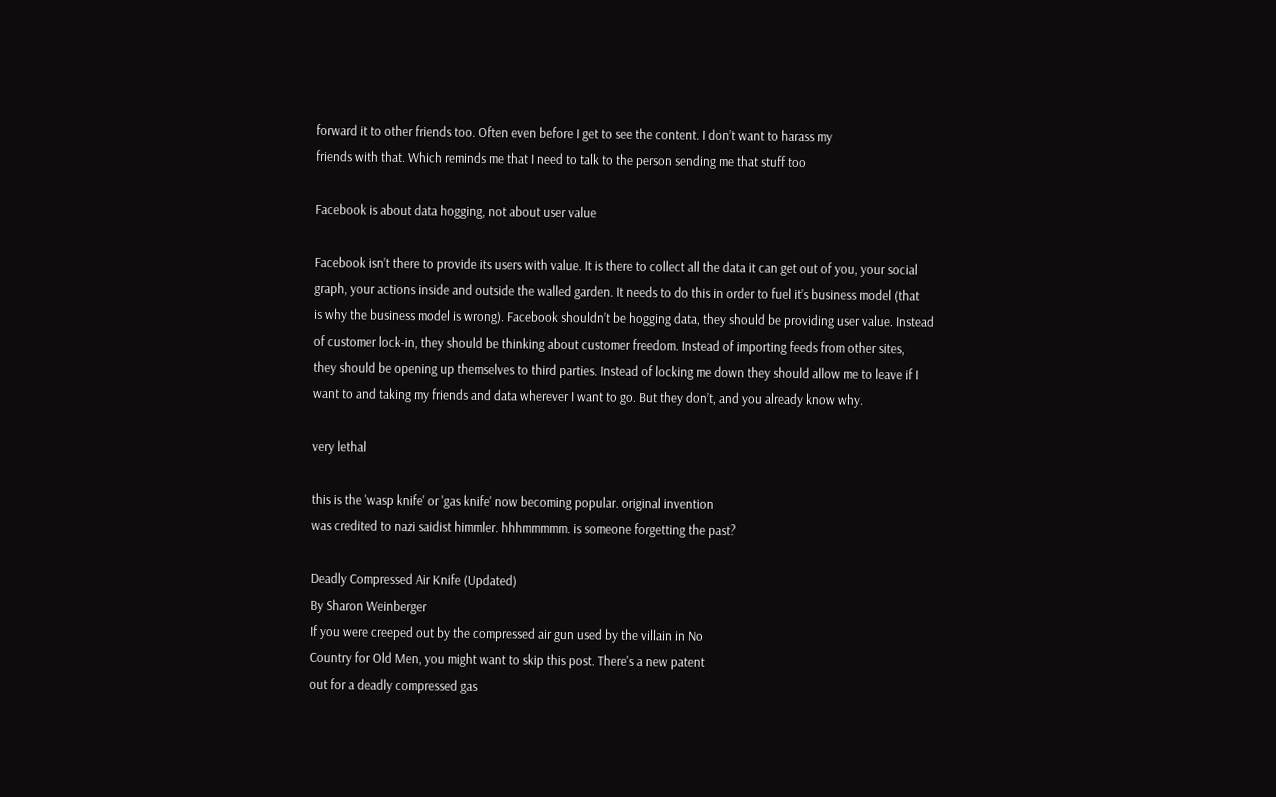forward it to other friends too. Often even before I get to see the content. I don’t want to harass my
friends with that. Which reminds me that I need to talk to the person sending me that stuff too

Facebook is about data hogging, not about user value

Facebook isn’t there to provide its users with value. It is there to collect all the data it can get out of you, your social
graph, your actions inside and outside the walled garden. It needs to do this in order to fuel it’s business model (that
is why the business model is wrong). Facebook shouldn’t be hogging data, they should be providing user value. Instead
of customer lock-in, they should be thinking about customer freedom. Instead of importing feeds from other sites,
they should be opening up themselves to third parties. Instead of locking me down they should allow me to leave if I
want to and taking my friends and data wherever I want to go. But they don’t, and you already know why.

very lethal

this is the 'wasp knife' or 'gas knife' now becoming popular. original invention
was credited to nazi saidist himmler. hhhmmmmm. is someone forgetting the past?

Deadly Compressed Air Knife (Updated)
By Sharon Weinberger
If you were creeped out by the compressed air gun used by the villain in No
Country for Old Men, you might want to skip this post. There's a new patent
out for a deadly compressed gas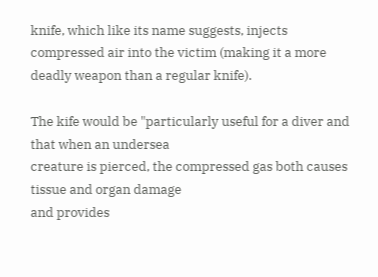knife, which like its name suggests, injects
compressed air into the victim (making it a more deadly weapon than a regular knife).

The kife would be "particularly useful for a diver and that when an undersea
creature is pierced, the compressed gas both causes tissue and organ damage
and provides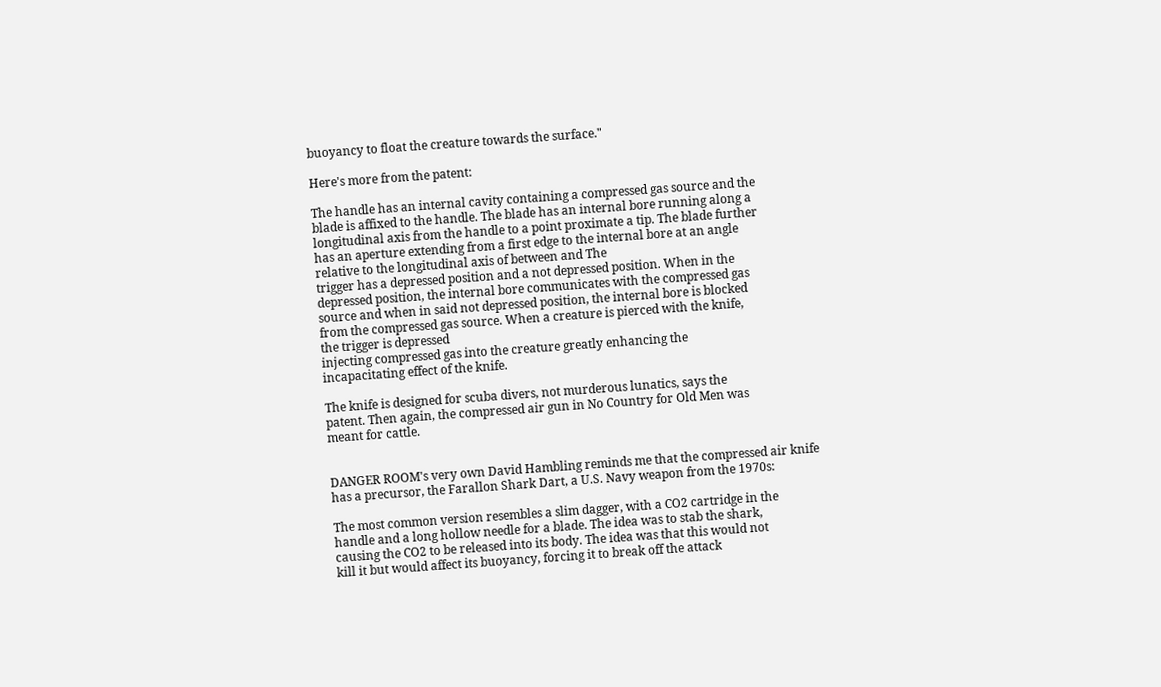buoyancy to float the creature towards the surface."

Here's more from the patent:

The handle has an internal cavity containing a compressed gas source and the
blade is affixed to the handle. The blade has an internal bore running along a
longitudinal axis from the handle to a point proximate a tip. The blade further
has an aperture extending from a first edge to the internal bore at an angle
relative to the longitudinal axis of between and The
trigger has a depressed position and a not depressed position. When in the
depressed position, the internal bore communicates with the compressed gas
source and when in said not depressed position, the internal bore is blocked
from the compressed gas source. When a creature is pierced with the knife,
the trigger is depressed
injecting compressed gas into the creature greatly enhancing the
incapacitating effect of the knife.

The knife is designed for scuba divers, not murderous lunatics, says the
patent. Then again, the compressed air gun in No Country for Old Men was
meant for cattle.


DANGER ROOM's very own David Hambling reminds me that the compressed air knife
has a precursor, the Farallon Shark Dart, a U.S. Navy weapon from the 1970s:

The most common version resembles a slim dagger, with a CO2 cartridge in the
handle and a long hollow needle for a blade. The idea was to stab the shark,
causing the CO2 to be released into its body. The idea was that this would not
kill it but would affect its buoyancy, forcing it to break off the attack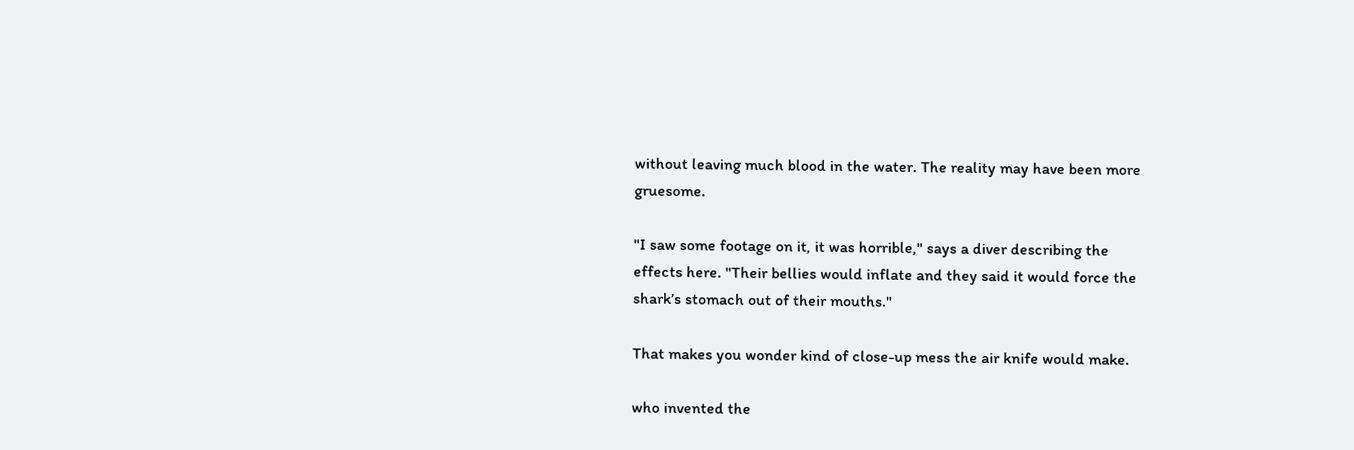without leaving much blood in the water. The reality may have been more gruesome.

"I saw some footage on it, it was horrible," says a diver describing the
effects here. "Their bellies would inflate and they said it would force the
shark’s stomach out of their mouths."

That makes you wonder kind of close-up mess the air knife would make.

who invented the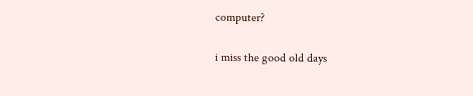computer?

i miss the good old days